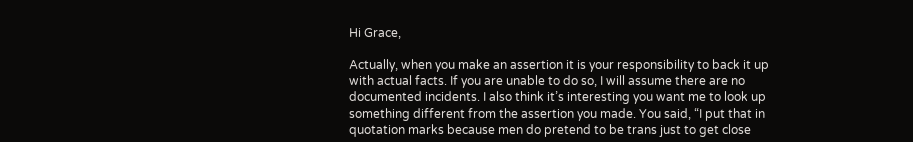Hi Grace,

Actually, when you make an assertion it is your responsibility to back it up with actual facts. If you are unable to do so, I will assume there are no documented incidents. I also think it’s interesting you want me to look up something different from the assertion you made. You said, “I put that in quotation marks because men do pretend to be trans just to get close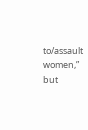to/assault women,” but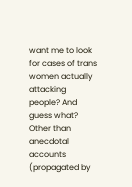want me to look for cases of trans women actually attacking people? And guess what? Other than anecdotal accounts (propagated by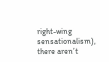right-wing sensationalism), there aren’t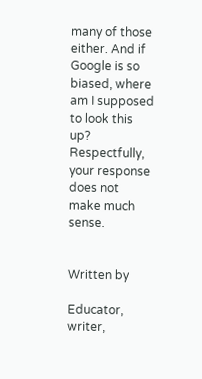many of those either. And if Google is so biased, where am I supposed to look this up? Respectfully, your response does not make much sense.


Written by

Educator, writer,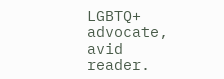LGBTQ+ advocate, avid reader.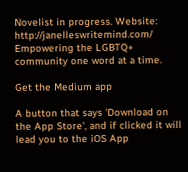Novelist in progress. Website: http://janelleswritemind.com/ Empowering the LGBTQ+ community one word at a time.

Get the Medium app

A button that says 'Download on the App Store', and if clicked it will lead you to the iOS App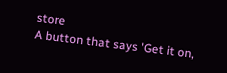store
A button that says 'Get it on,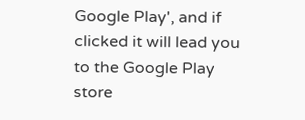Google Play', and if clicked it will lead you to the Google Play store